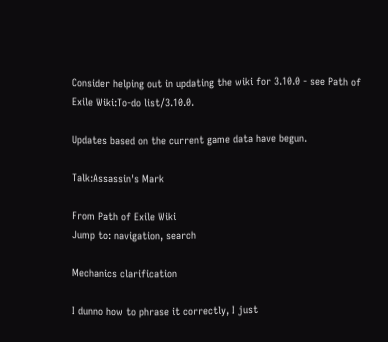Consider helping out in updating the wiki for 3.10.0 - see Path of Exile Wiki:To-do list/3.10.0.

Updates based on the current game data have begun.

Talk:Assassin's Mark

From Path of Exile Wiki
Jump to: navigation, search

Mechanics clarification

I dunno how to phrase it correctly, I just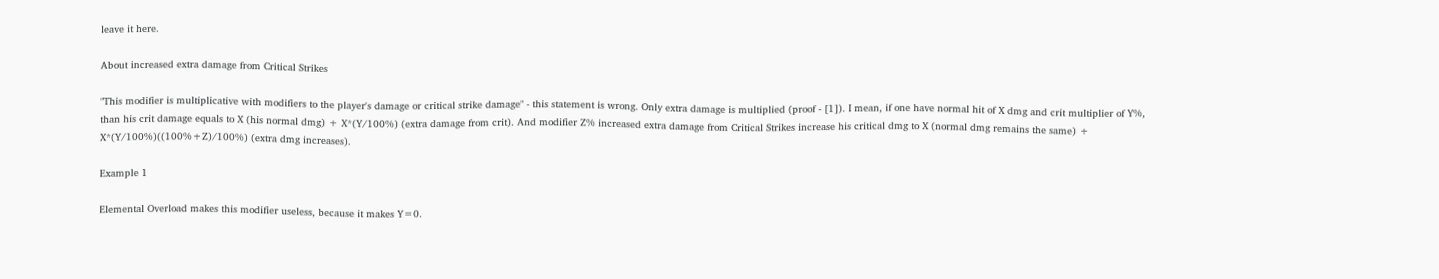leave it here.

About increased extra damage from Critical Strikes

"This modifier is multiplicative with modifiers to the player's damage or critical strike damage" - this statement is wrong. Only extra damage is multiplied (proof - [1]). I mean, if one have normal hit of X dmg and crit multiplier of Y%, than his crit damage equals to X (his normal dmg) + X*(Y/100%) (extra damage from crit). And modifier Z% increased extra damage from Critical Strikes increase his critical dmg to X (normal dmg remains the same) + X*(Y/100%)((100%+Z)/100%) (extra dmg increases).

Example 1

Elemental Overload makes this modifier useless, because it makes Y=0.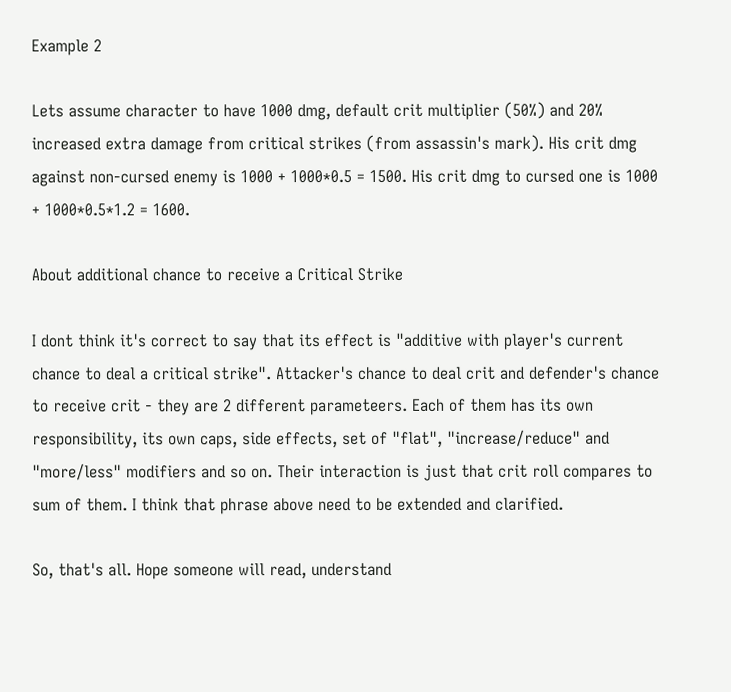Example 2

Lets assume character to have 1000 dmg, default crit multiplier (50%) and 20% increased extra damage from critical strikes (from assassin's mark). His crit dmg against non-cursed enemy is 1000 + 1000*0.5 = 1500. His crit dmg to cursed one is 1000 + 1000*0.5*1.2 = 1600.

About additional chance to receive a Critical Strike

I dont think it's correct to say that its effect is "additive with player's current chance to deal a critical strike". Attacker's chance to deal crit and defender's chance to receive crit - they are 2 different parameteers. Each of them has its own responsibility, its own caps, side effects, set of "flat", "increase/reduce" and "more/less" modifiers and so on. Their interaction is just that crit roll compares to sum of them. I think that phrase above need to be extended and clarified.

So, that's all. Hope someone will read, understand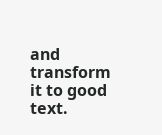and transform it to good text.